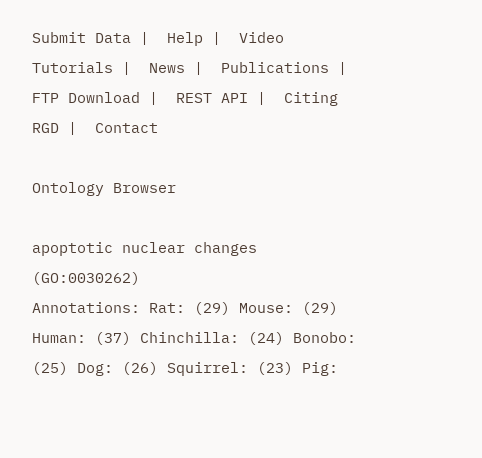Submit Data |  Help |  Video Tutorials |  News |  Publications |  FTP Download |  REST API |  Citing RGD |  Contact

Ontology Browser

apoptotic nuclear changes (GO:0030262)
Annotations: Rat: (29) Mouse: (29) Human: (37) Chinchilla: (24) Bonobo: (25) Dog: (26) Squirrel: (23) Pig: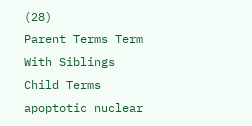(28)
Parent Terms Term With Siblings Child Terms
apoptotic nuclear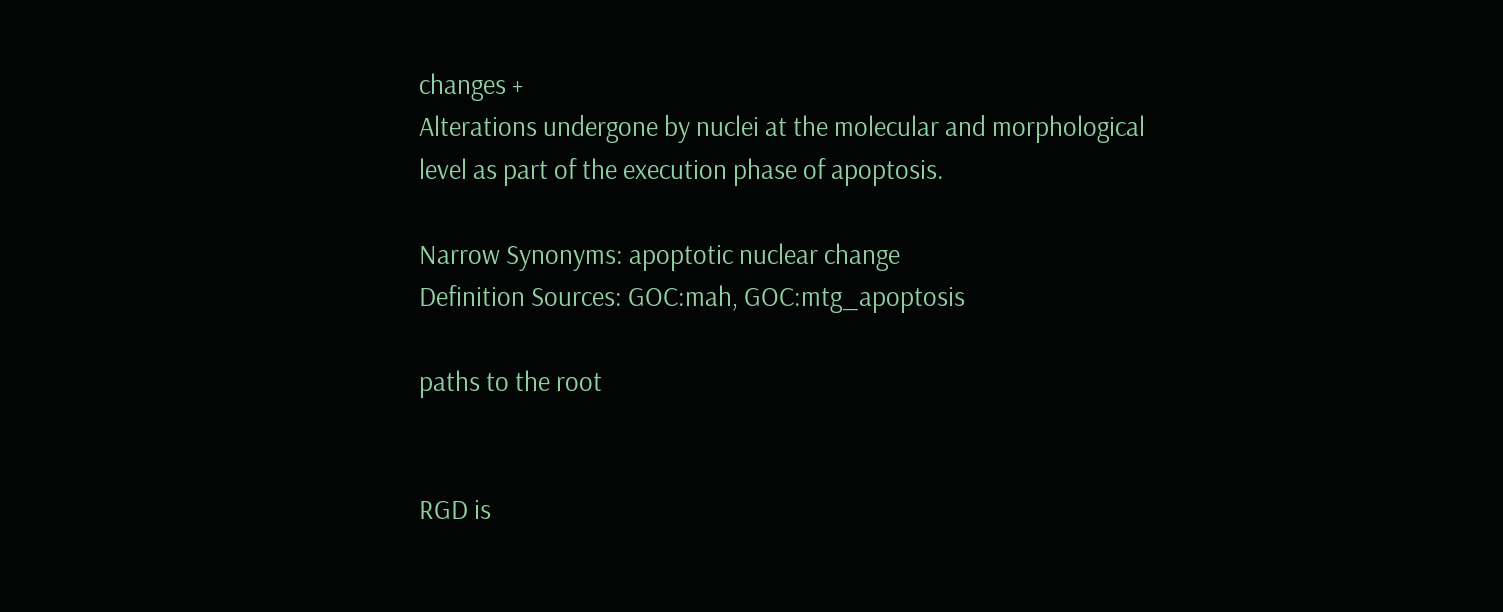changes +
Alterations undergone by nuclei at the molecular and morphological level as part of the execution phase of apoptosis.

Narrow Synonyms: apoptotic nuclear change
Definition Sources: GOC:mah, GOC:mtg_apoptosis

paths to the root


RGD is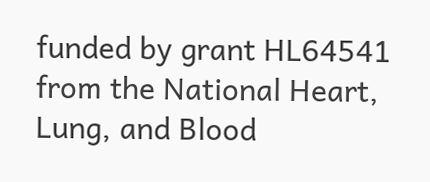funded by grant HL64541 from the National Heart, Lung, and Blood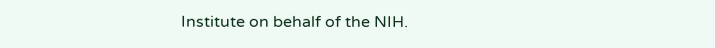Institute on behalf of the NIH.